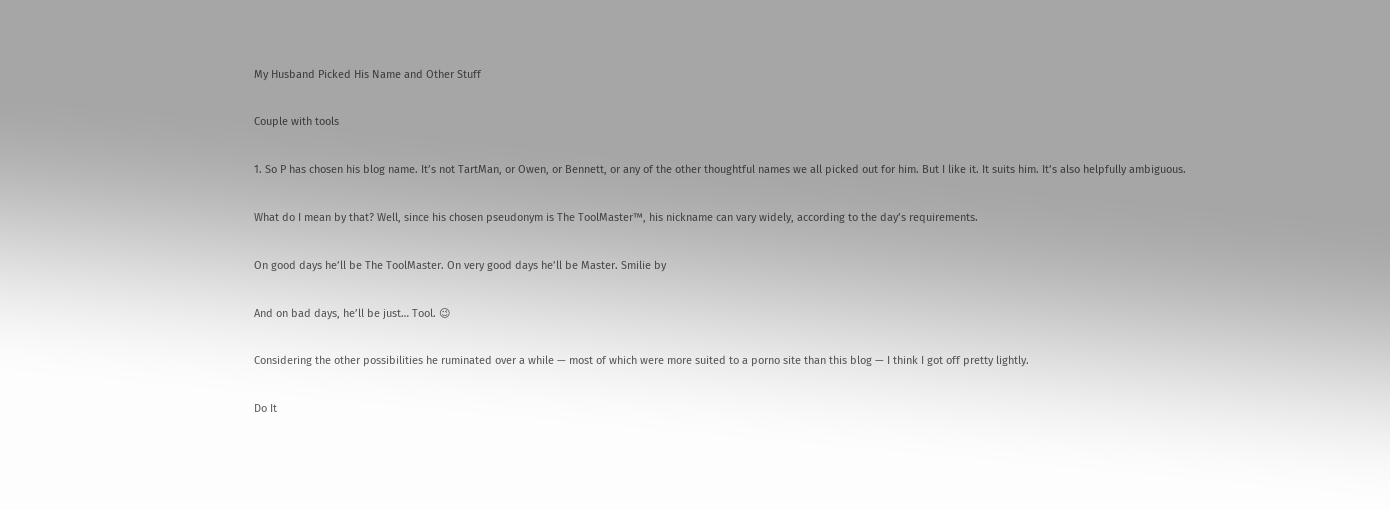My Husband Picked His Name and Other Stuff

Couple with tools

1. So P has chosen his blog name. It’s not TartMan, or Owen, or Bennett, or any of the other thoughtful names we all picked out for him. But I like it. It suits him. It’s also helpfully ambiguous.

What do I mean by that? Well, since his chosen pseudonym is The ToolMaster™, his nickname can vary widely, according to the day’s requirements.

On good days he’ll be The ToolMaster. On very good days he’ll be Master. Smilie by

And on bad days, he’ll be just… Tool. 😉

Considering the other possibilities he ruminated over a while — most of which were more suited to a porno site than this blog — I think I got off pretty lightly.

Do It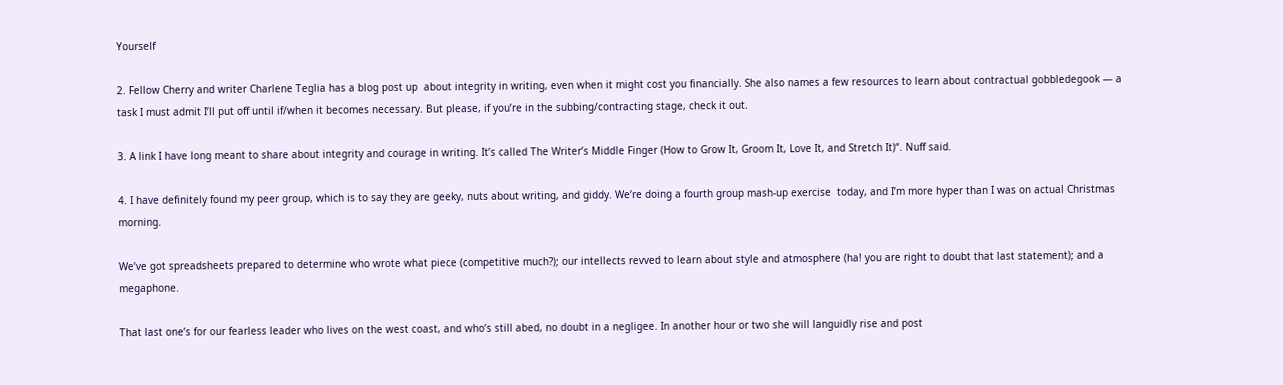Yourself

2. Fellow Cherry and writer Charlene Teglia has a blog post up  about integrity in writing, even when it might cost you financially. She also names a few resources to learn about contractual gobbledegook — a task I must admit I’ll put off until if/when it becomes necessary. But please, if you’re in the subbing/contracting stage, check it out.

3. A link I have long meant to share about integrity and courage in writing. It’s called The Writer’s Middle Finger (How to Grow It, Groom It, Love It, and Stretch It)“. Nuff said.

4. I have definitely found my peer group, which is to say they are geeky, nuts about writing, and giddy. We’re doing a fourth group mash-up exercise  today, and I’m more hyper than I was on actual Christmas morning.

We’ve got spreadsheets prepared to determine who wrote what piece (competitive much?); our intellects revved to learn about style and atmosphere (ha! you are right to doubt that last statement); and a megaphone.

That last one’s for our fearless leader who lives on the west coast, and who’s still abed, no doubt in a negligee. In another hour or two she will languidly rise and post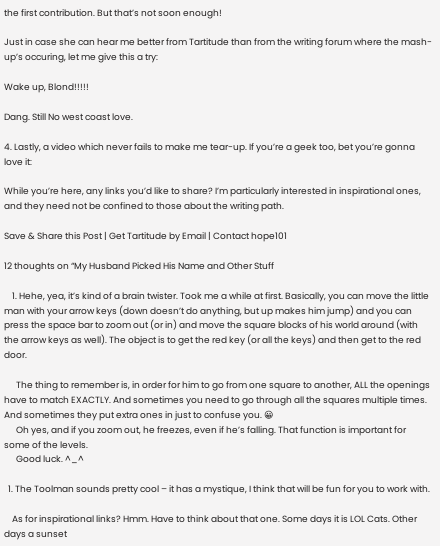the first contribution. But that’s not soon enough!

Just in case she can hear me better from Tartitude than from the writing forum where the mash-up’s occuring, let me give this a try:

Wake up, Blond!!!!!

Dang. Still No west coast love.

4. Lastly, a video which never fails to make me tear-up. If you’re a geek too, bet you’re gonna love it:

While you’re here, any links you’d like to share? I’m particularly interested in inspirational ones, and they need not be confined to those about the writing path.

Save & Share this Post | Get Tartitude by Email | Contact hope101

12 thoughts on “My Husband Picked His Name and Other Stuff

    1. Hehe, yea, it’s kind of a brain twister. Took me a while at first. Basically, you can move the little man with your arrow keys (down doesn’t do anything, but up makes him jump) and you can press the space bar to zoom out (or in) and move the square blocks of his world around (with the arrow keys as well). The object is to get the red key (or all the keys) and then get to the red door.

      The thing to remember is, in order for him to go from one square to another, ALL the openings have to match EXACTLY. And sometimes you need to go through all the squares multiple times. And sometimes they put extra ones in just to confuse you. 😀
      Oh yes, and if you zoom out, he freezes, even if he’s falling. That function is important for some of the levels.
      Good luck. ^_^

  1. The Toolman sounds pretty cool – it has a mystique, I think that will be fun for you to work with.

    As for inspirational links? Hmm. Have to think about that one. Some days it is LOL Cats. Other days a sunset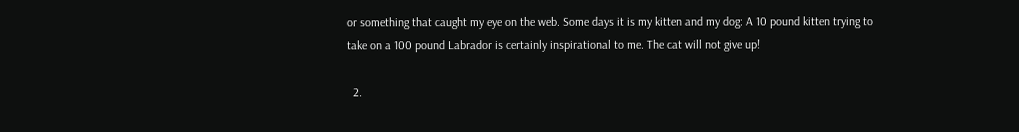or something that caught my eye on the web. Some days it is my kitten and my dog: A 10 pound kitten trying to take on a 100 pound Labrador is certainly inspirational to me. The cat will not give up!

  2.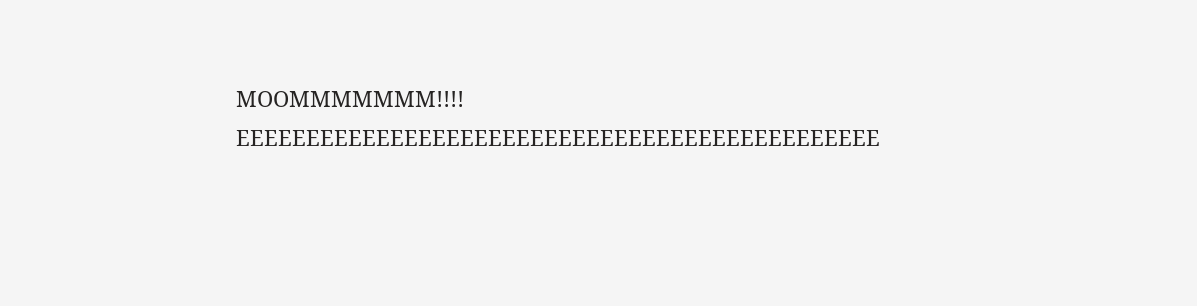MOOMMMMMMM!!!! EEEEEEEEEEEEEEEEEEEEEEEEEEEEEEEEEEEEEEEEEEEEEE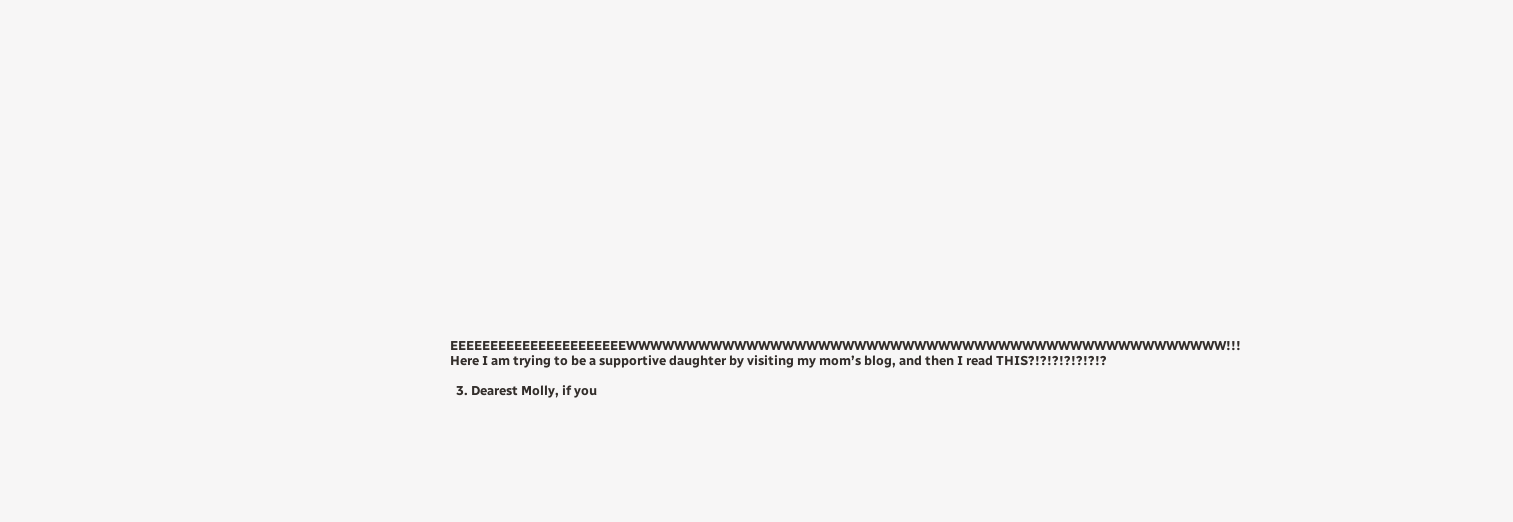EEEEEEEEEEEEEEEEEEEEEEWWWWWWWWWWWWWWWWWWWWWWWWWWWWWWWWWWWWWWWWWWWWWWWWWW!!! Here I am trying to be a supportive daughter by visiting my mom’s blog, and then I read THIS?!?!?!?!?!?!?

  3. Dearest Molly, if you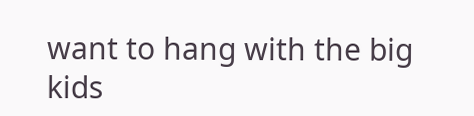want to hang with the big kids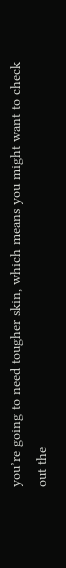you’re going to need tougher skin, which means you might want to check out the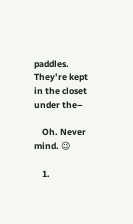paddles. They’re kept in the closet under the–

    Oh. Never mind. 😉

    1.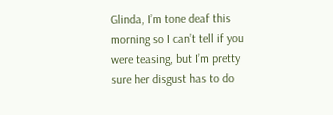Glinda, I’m tone deaf this morning so I can’t tell if you were teasing, but I’m pretty sure her disgust has to do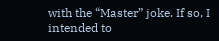with the “Master” joke. If so, I intended to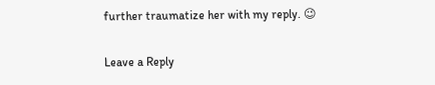further traumatize her with my reply. 😉

Leave a Reply